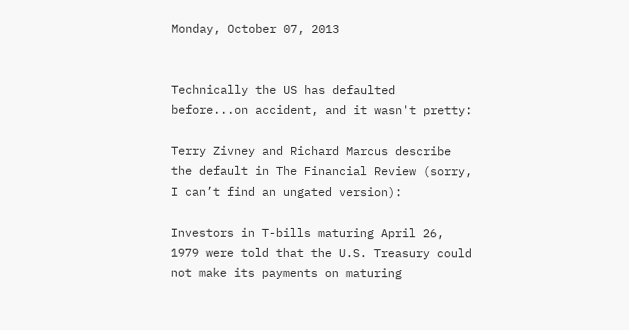Monday, October 07, 2013


Technically the US has defaulted before...on accident, and it wasn't pretty:

Terry Zivney and Richard Marcus describe the default in The Financial Review (sorry, I can’t find an ungated version):

Investors in T-bills maturing April 26, 1979 were told that the U.S. Treasury could not make its payments on maturing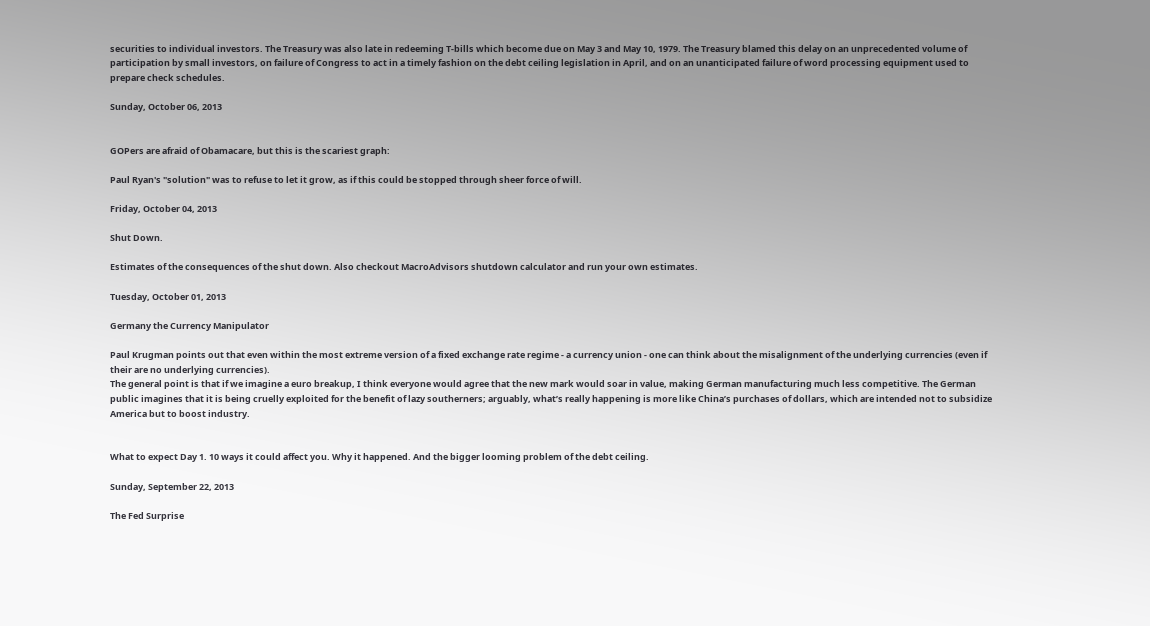securities to individual investors. The Treasury was also late in redeeming T-bills which become due on May 3 and May 10, 1979. The Treasury blamed this delay on an unprecedented volume of participation by small investors, on failure of Congress to act in a timely fashion on the debt ceiling legislation in April, and on an unanticipated failure of word processing equipment used to prepare check schedules.

Sunday, October 06, 2013


GOPers are afraid of Obamacare, but this is the scariest graph:

Paul Ryan's "solution" was to refuse to let it grow, as if this could be stopped through sheer force of will.

Friday, October 04, 2013

Shut Down.

Estimates of the consequences of the shut down. Also checkout MacroAdvisors shutdown calculator and run your own estimates.

Tuesday, October 01, 2013

Germany the Currency Manipulator

Paul Krugman points out that even within the most extreme version of a fixed exchange rate regime - a currency union - one can think about the misalignment of the underlying currencies (even if their are no underlying currencies).
The general point is that if we imagine a euro breakup, I think everyone would agree that the new mark would soar in value, making German manufacturing much less competitive. The German public imagines that it is being cruelly exploited for the benefit of lazy southerners; arguably, what’s really happening is more like China’s purchases of dollars, which are intended not to subsidize America but to boost industry.


What to expect Day 1. 10 ways it could affect you. Why it happened. And the bigger looming problem of the debt ceiling.

Sunday, September 22, 2013

The Fed Surprise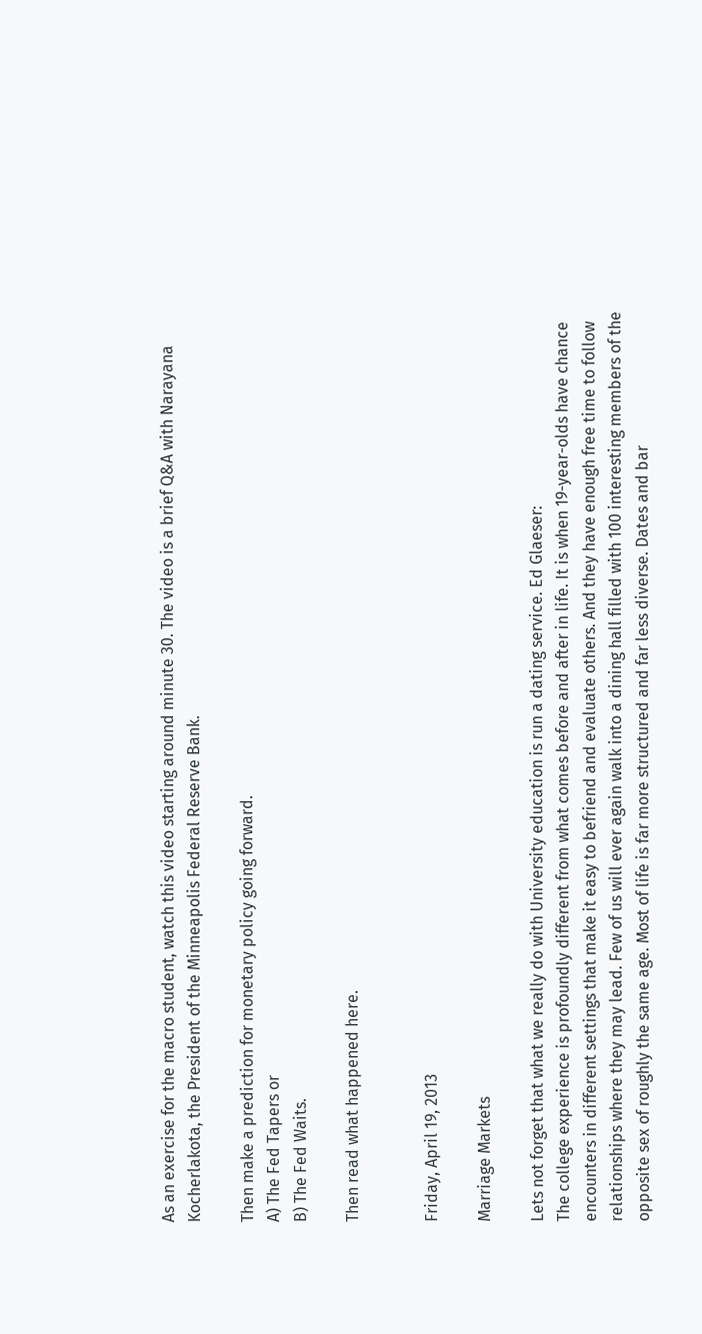As an exercise for the macro student, watch this video starting around minute 30. The video is a brief Q&A with Narayana Kocherlakota, the President of the Minneapolis Federal Reserve Bank.

Then make a prediction for monetary policy going forward.
A) The Fed Tapers or
B) The Fed Waits.

Then read what happened here.


Friday, April 19, 2013

Marriage Markets

Lets not forget that what we really do with University education is run a dating service. Ed Glaeser:
The college experience is profoundly different from what comes before and after in life. It is when 19-year-olds have chance encounters in different settings that make it easy to befriend and evaluate others. And they have enough free time to follow relationships where they may lead. Few of us will ever again walk into a dining hall filled with 100 interesting members of the opposite sex of roughly the same age. Most of life is far more structured and far less diverse. Dates and bar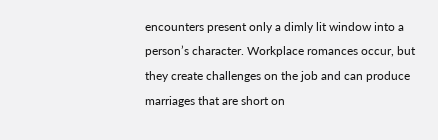encounters present only a dimly lit window into a person’s character. Workplace romances occur, but they create challenges on the job and can produce marriages that are short on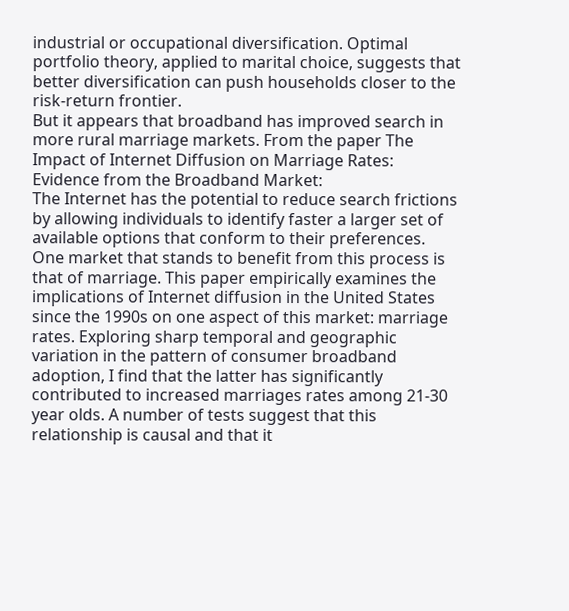industrial or occupational diversification. Optimal portfolio theory, applied to marital choice, suggests that better diversification can push households closer to the risk-return frontier.
But it appears that broadband has improved search in more rural marriage markets. From the paper The Impact of Internet Diffusion on Marriage Rates: Evidence from the Broadband Market:
The Internet has the potential to reduce search frictions by allowing individuals to identify faster a larger set of available options that conform to their preferences. One market that stands to benefit from this process is that of marriage. This paper empirically examines the implications of Internet diffusion in the United States since the 1990s on one aspect of this market: marriage rates. Exploring sharp temporal and geographic variation in the pattern of consumer broadband adoption, I find that the latter has significantly contributed to increased marriages rates among 21-30 year olds. A number of tests suggest that this relationship is causal and that it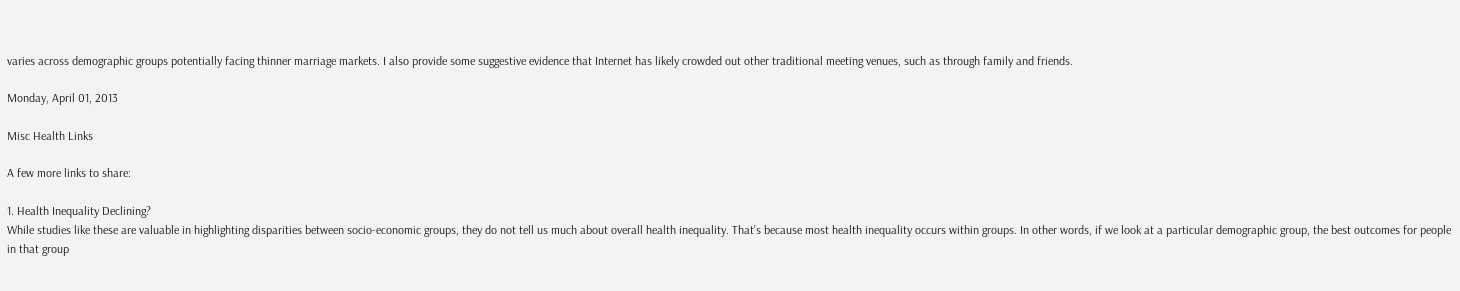varies across demographic groups potentially facing thinner marriage markets. I also provide some suggestive evidence that Internet has likely crowded out other traditional meeting venues, such as through family and friends.

Monday, April 01, 2013

Misc Health Links

A few more links to share:

1. Health Inequality Declining?
While studies like these are valuable in highlighting disparities between socio-economic groups, they do not tell us much about overall health inequality. That’s because most health inequality occurs within groups. In other words, if we look at a particular demographic group, the best outcomes for people in that group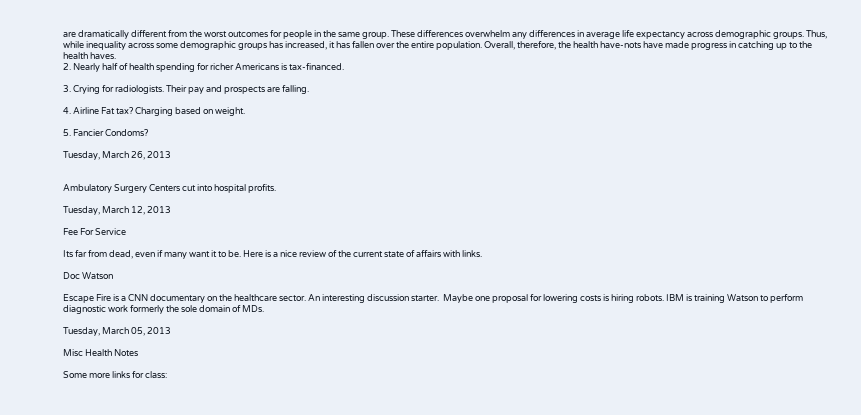are dramatically different from the worst outcomes for people in the same group. These differences overwhelm any differences in average life expectancy across demographic groups. Thus, while inequality across some demographic groups has increased, it has fallen over the entire population. Overall, therefore, the health have-nots have made progress in catching up to the health haves.
2. Nearly half of health spending for richer Americans is tax-financed.

3. Crying for radiologists. Their pay and prospects are falling.

4. Airline Fat tax? Charging based on weight.

5. Fancier Condoms?

Tuesday, March 26, 2013


Ambulatory Surgery Centers cut into hospital profits.

Tuesday, March 12, 2013

Fee For Service

Its far from dead, even if many want it to be. Here is a nice review of the current state of affairs with links.

Doc Watson

Escape Fire is a CNN documentary on the healthcare sector. An interesting discussion starter.  Maybe one proposal for lowering costs is hiring robots. IBM is training Watson to perform diagnostic work formerly the sole domain of MDs.

Tuesday, March 05, 2013

Misc Health Notes

Some more links for class: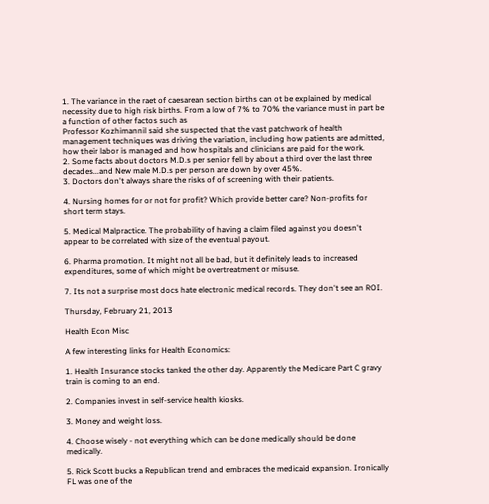1. The variance in the raet of caesarean section births can ot be explained by medical necessity due to high risk births. From a low of 7% to 70% the variance must in part be a function of other factos such as
Professor Kozhimannil said she suspected that the vast patchwork of health management techniques was driving the variation, including how patients are admitted, how their labor is managed and how hospitals and clinicians are paid for the work.
2. Some facts about doctors M.D.s per senior fell by about a third over the last three decades...and New male M.D.s per person are down by over 45%.
3. Doctors don't always share the risks of of screening with their patients.

4. Nursing homes for or not for profit? Which provide better care? Non-profits for short term stays.

5. Medical Malpractice. The probability of having a claim filed against you doesn't appear to be correlated with size of the eventual payout.

6. Pharma promotion. It might not all be bad, but it definitely leads to increased expenditures, some of which might be overtreatment or misuse.

7. Its not a surprise most docs hate electronic medical records. They don't see an ROI.

Thursday, February 21, 2013

Health Econ Misc

A few interesting links for Health Economics:

1. Health Insurance stocks tanked the other day. Apparently the Medicare Part C gravy train is coming to an end.

2. Companies invest in self-service health kiosks.

3. Money and weight loss.

4. Choose wisely - not everything which can be done medically should be done medically.

5. Rick Scott bucks a Republican trend and embraces the medicaid expansion. Ironically FL was one of the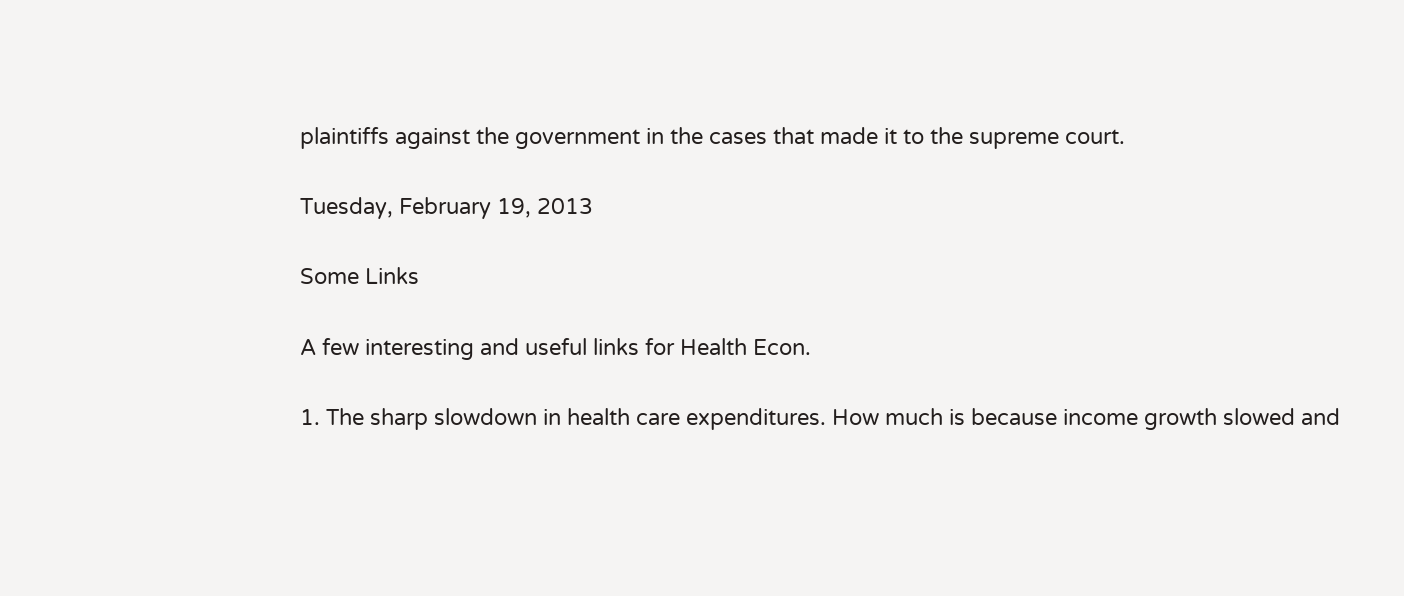plaintiffs against the government in the cases that made it to the supreme court.

Tuesday, February 19, 2013

Some Links

A few interesting and useful links for Health Econ.

1. The sharp slowdown in health care expenditures. How much is because income growth slowed and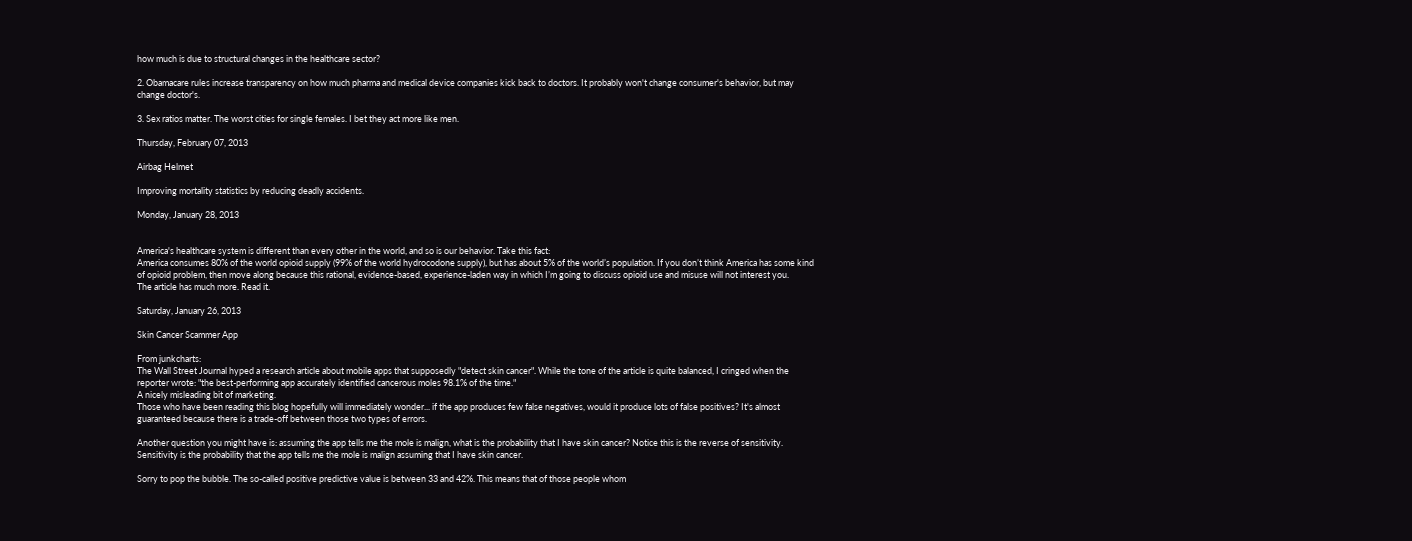how much is due to structural changes in the healthcare sector?

2. Obamacare rules increase transparency on how much pharma and medical device companies kick back to doctors. It probably won't change consumer's behavior, but may change doctor's.

3. Sex ratios matter. The worst cities for single females. I bet they act more like men.

Thursday, February 07, 2013

Airbag Helmet

Improving mortality statistics by reducing deadly accidents.

Monday, January 28, 2013


America's healthcare system is different than every other in the world, and so is our behavior. Take this fact:
America consumes 80% of the world opioid supply (99% of the world hydrocodone supply), but has about 5% of the world’s population. If you don’t think America has some kind of opioid problem, then move along because this rational, evidence-based, experience-laden way in which I’m going to discuss opioid use and misuse will not interest you.
The article has much more. Read it.

Saturday, January 26, 2013

Skin Cancer Scammer App

From junkcharts:
The Wall Street Journal hyped a research article about mobile apps that supposedly "detect skin cancer". While the tone of the article is quite balanced, I cringed when the reporter wrote: "the best-performing app accurately identified cancerous moles 98.1% of the time."
A nicely misleading bit of marketing.
Those who have been reading this blog hopefully will immediately wonder... if the app produces few false negatives, would it produce lots of false positives? It's almost guaranteed because there is a trade-off between those two types of errors.

Another question you might have is: assuming the app tells me the mole is malign, what is the probability that I have skin cancer? Notice this is the reverse of sensitivity. Sensitivity is the probability that the app tells me the mole is malign assuming that I have skin cancer.

Sorry to pop the bubble. The so-called positive predictive value is between 33 and 42%. This means that of those people whom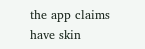the app claims have skin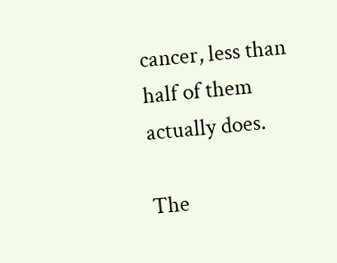cancer, less than half of them actually does.

The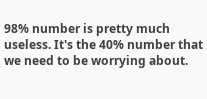98% number is pretty much useless. It's the 40% number that we need to be worrying about.